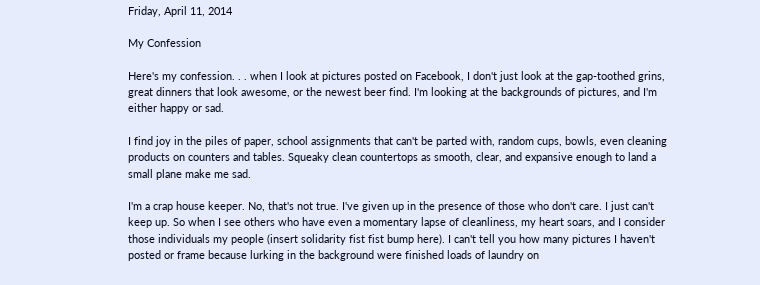Friday, April 11, 2014

My Confession

Here's my confession. . . when I look at pictures posted on Facebook, I don't just look at the gap-toothed grins, great dinners that look awesome, or the newest beer find. I'm looking at the backgrounds of pictures, and I'm either happy or sad.

I find joy in the piles of paper, school assignments that can't be parted with, random cups, bowls, even cleaning products on counters and tables. Squeaky clean countertops as smooth, clear, and expansive enough to land a small plane make me sad.

I'm a crap house keeper. No, that's not true. I've given up in the presence of those who don't care. I just can't keep up. So when I see others who have even a momentary lapse of cleanliness, my heart soars, and I consider those individuals my people (insert solidarity fist fist bump here). I can't tell you how many pictures I haven't posted or frame because lurking in the background were finished loads of laundry on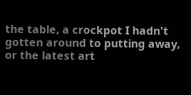the table, a crockpot I hadn't gotten around to putting away, or the latest art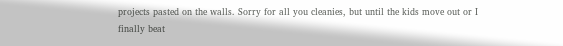projects pasted on the walls. Sorry for all you cleanies, but until the kids move out or I finally beat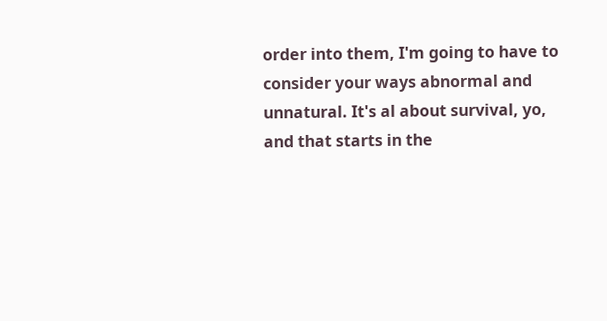order into them, I'm going to have to consider your ways abnormal and unnatural. It's al about survival, yo, and that starts in the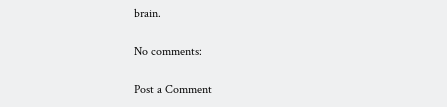brain.

No comments:

Post a Comment